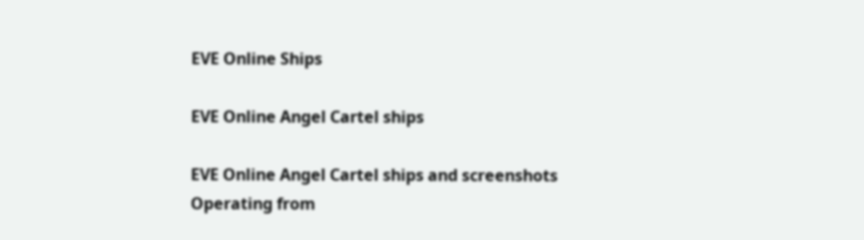EVE Online Ships

EVE Online Angel Cartel ships

EVE Online Angel Cartel ships and screenshots
Operating from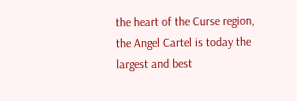the heart of the Curse region, the Angel Cartel is today the largest and best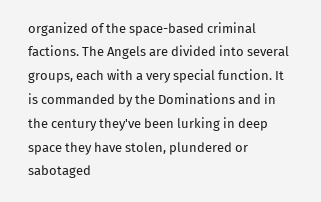organized of the space-based criminal factions. The Angels are divided into several groups, each with a very special function. It is commanded by the Dominations and in the century they've been lurking in deep space they have stolen, plundered or sabotaged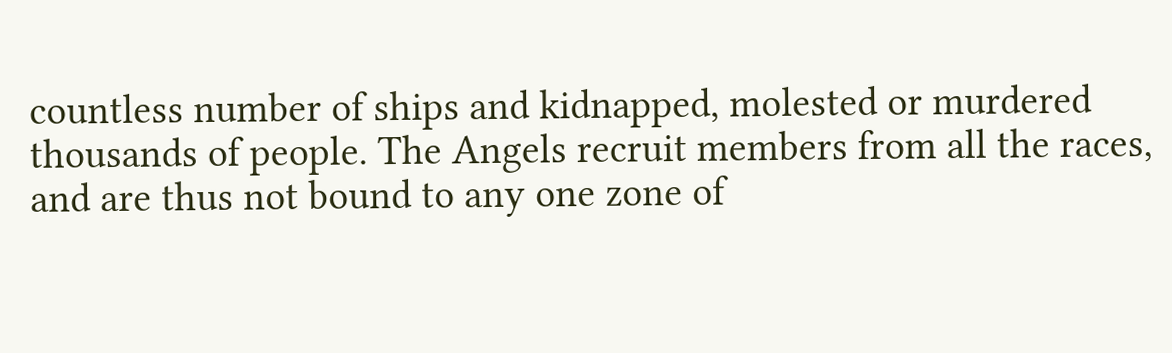countless number of ships and kidnapped, molested or murdered thousands of people. The Angels recruit members from all the races, and are thus not bound to any one zone of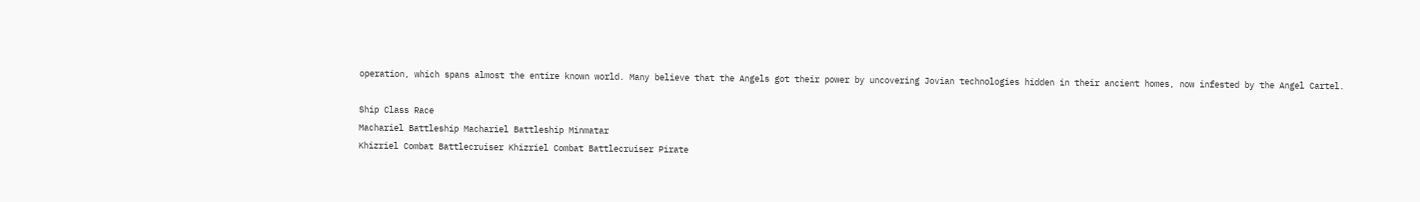operation, which spans almost the entire known world. Many believe that the Angels got their power by uncovering Jovian technologies hidden in their ancient homes, now infested by the Angel Cartel.

Ship Class Race
Machariel Battleship Machariel Battleship Minmatar
Khizriel Combat Battlecruiser Khizriel Combat Battlecruiser Pirate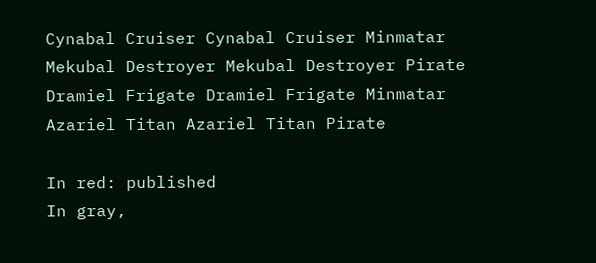Cynabal Cruiser Cynabal Cruiser Minmatar
Mekubal Destroyer Mekubal Destroyer Pirate
Dramiel Frigate Dramiel Frigate Minmatar
Azariel Titan Azariel Titan Pirate

In red: published
In gray,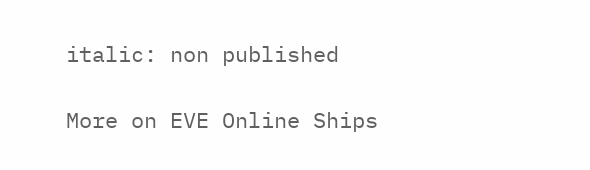italic: non published

More on EVE Online Ships